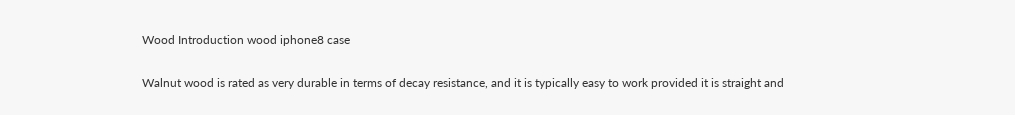Wood Introduction wood iphone8 case

Walnut wood is rated as very durable in terms of decay resistance, and it is typically easy to work provided it is straight and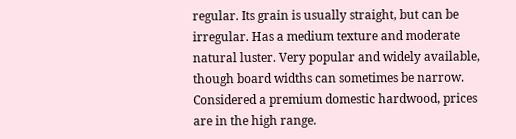regular. Its grain is usually straight, but can be irregular. Has a medium texture and moderate natural luster. Very popular and widely available, though board widths can sometimes be narrow. Considered a premium domestic hardwood, prices are in the high range.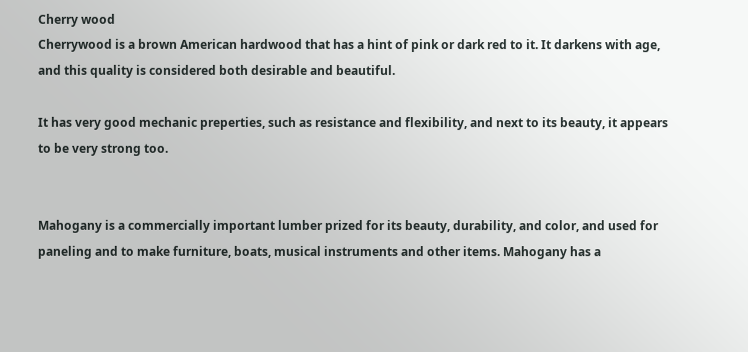Cherry wood
Cherrywood is a brown American hardwood that has a hint of pink or dark red to it. It darkens with age, and this quality is considered both desirable and beautiful.

It has very good mechanic preperties, such as resistance and flexibility, and next to its beauty, it appears to be very strong too.


Mahogany is a commercially important lumber prized for its beauty, durability, and color, and used for paneling and to make furniture, boats, musical instruments and other items. Mahogany has a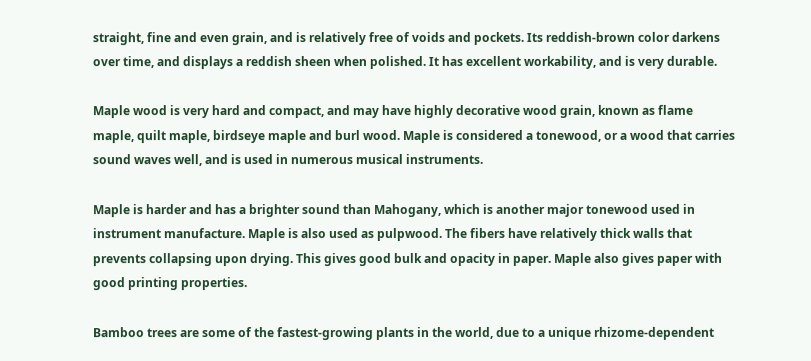straight, fine and even grain, and is relatively free of voids and pockets. Its reddish-brown color darkens over time, and displays a reddish sheen when polished. It has excellent workability, and is very durable.

Maple wood is very hard and compact, and may have highly decorative wood grain, known as flame maple, quilt maple, birdseye maple and burl wood. Maple is considered a tonewood, or a wood that carries sound waves well, and is used in numerous musical instruments.

Maple is harder and has a brighter sound than Mahogany, which is another major tonewood used in instrument manufacture. Maple is also used as pulpwood. The fibers have relatively thick walls that prevents collapsing upon drying. This gives good bulk and opacity in paper. Maple also gives paper with good printing properties.

Bamboo trees are some of the fastest-growing plants in the world, due to a unique rhizome-dependent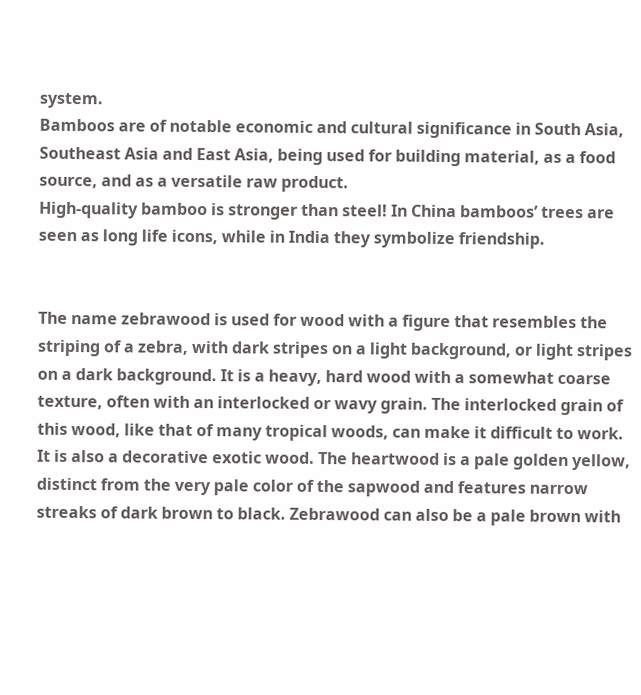system.
Bamboos are of notable economic and cultural significance in South Asia, Southeast Asia and East Asia, being used for building material, as a food source, and as a versatile raw product.
High-quality bamboo is stronger than steel! In China bamboos’ trees are seen as long life icons, while in India they symbolize friendship.


The name zebrawood is used for wood with a figure that resembles the striping of a zebra, with dark stripes on a light background, or light stripes on a dark background. It is a heavy, hard wood with a somewhat coarse texture, often with an interlocked or wavy grain. The interlocked grain of this wood, like that of many tropical woods, can make it difficult to work. It is also a decorative exotic wood. The heartwood is a pale golden yellow, distinct from the very pale color of the sapwood and features narrow streaks of dark brown to black. Zebrawood can also be a pale brown with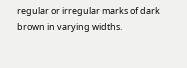regular or irregular marks of dark brown in varying widths.